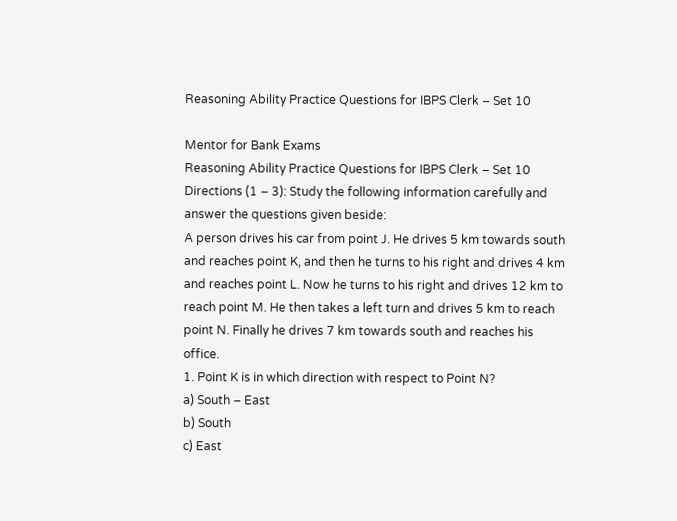Reasoning Ability Practice Questions for IBPS Clerk – Set 10

Mentor for Bank Exams
Reasoning Ability Practice Questions for IBPS Clerk – Set 10
Directions (1 – 3): Study the following information carefully and answer the questions given beside:
A person drives his car from point J. He drives 5 km towards south and reaches point K, and then he turns to his right and drives 4 km and reaches point L. Now he turns to his right and drives 12 km to reach point M. He then takes a left turn and drives 5 km to reach point N. Finally he drives 7 km towards south and reaches his office.
1. Point K is in which direction with respect to Point N?
a) South – East
b) South
c) East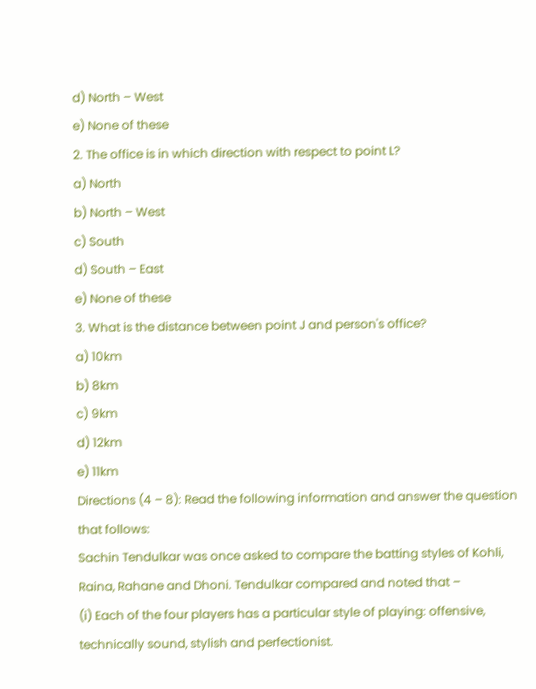d) North – West
e) None of these
2. The office is in which direction with respect to point L?
a) North
b) North – West
c) South
d) South – East
e) None of these
3. What is the distance between point J and person's office?
a) 10km
b) 8km
c) 9km
d) 12km
e) 11km
Directions (4 – 8): Read the following information and answer the question that follows:
Sachin Tendulkar was once asked to compare the batting styles of Kohli, Raina, Rahane and Dhoni. Tendulkar compared and noted that –
(i) Each of the four players has a particular style of playing: offensive, technically sound, stylish and perfectionist.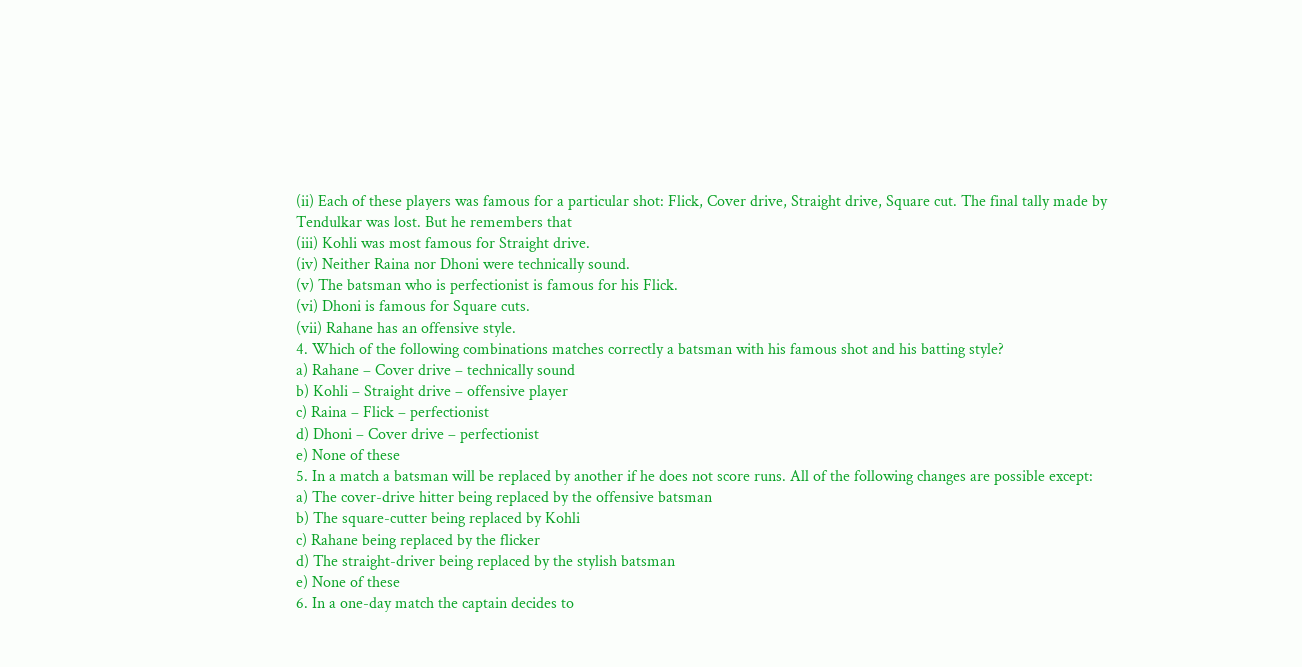(ii) Each of these players was famous for a particular shot: Flick, Cover drive, Straight drive, Square cut. The final tally made by Tendulkar was lost. But he remembers that
(iii) Kohli was most famous for Straight drive.
(iv) Neither Raina nor Dhoni were technically sound.
(v) The batsman who is perfectionist is famous for his Flick.
(vi) Dhoni is famous for Square cuts.
(vii) Rahane has an offensive style.
4. Which of the following combinations matches correctly a batsman with his famous shot and his batting style?
a) Rahane – Cover drive – technically sound
b) Kohli – Straight drive – offensive player
c) Raina – Flick – perfectionist
d) Dhoni – Cover drive – perfectionist
e) None of these
5. In a match a batsman will be replaced by another if he does not score runs. All of the following changes are possible except:
a) The cover-drive hitter being replaced by the offensive batsman
b) The square-cutter being replaced by Kohli
c) Rahane being replaced by the flicker
d) The straight-driver being replaced by the stylish batsman
e) None of these
6. In a one-day match the captain decides to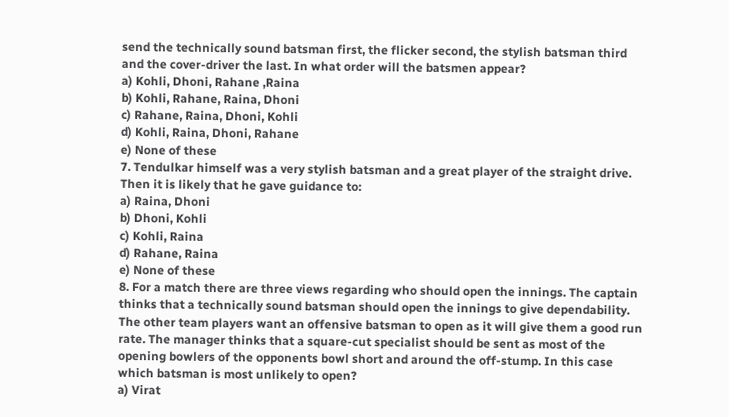send the technically sound batsman first, the flicker second, the stylish batsman third and the cover-driver the last. In what order will the batsmen appear?
a) Kohli, Dhoni, Rahane ,Raina
b) Kohli, Rahane, Raina, Dhoni
c) Rahane, Raina, Dhoni, Kohli
d) Kohli, Raina, Dhoni, Rahane
e) None of these
7. Tendulkar himself was a very stylish batsman and a great player of the straight drive. Then it is likely that he gave guidance to:
a) Raina, Dhoni
b) Dhoni, Kohli
c) Kohli, Raina
d) Rahane, Raina
e) None of these
8. For a match there are three views regarding who should open the innings. The captain thinks that a technically sound batsman should open the innings to give dependability. The other team players want an offensive batsman to open as it will give them a good run rate. The manager thinks that a square-cut specialist should be sent as most of the opening bowlers of the opponents bowl short and around the off-stump. In this case which batsman is most unlikely to open?
a) Virat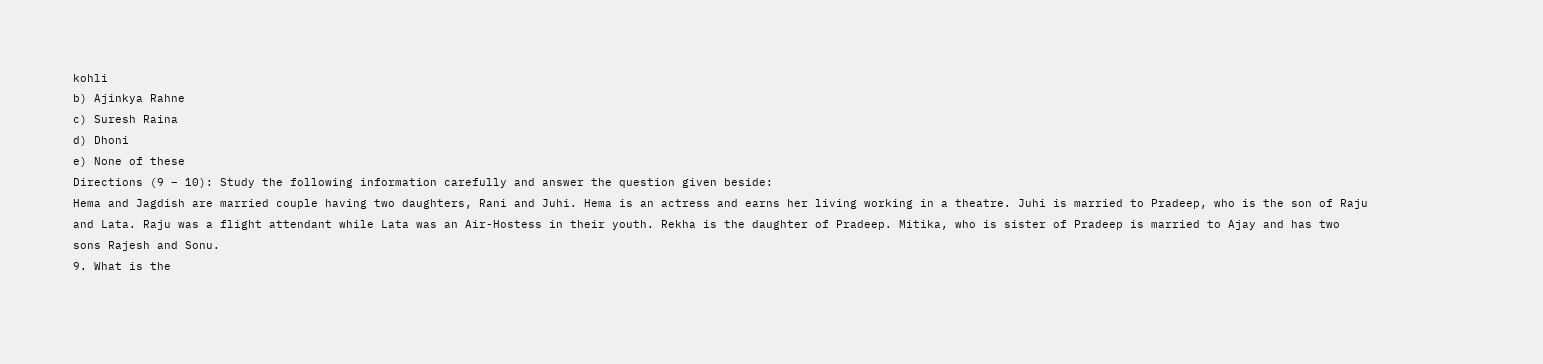kohli
b) Ajinkya Rahne
c) Suresh Raina
d) Dhoni
e) None of these
Directions (9 – 10): Study the following information carefully and answer the question given beside:
Hema and Jagdish are married couple having two daughters, Rani and Juhi. Hema is an actress and earns her living working in a theatre. Juhi is married to Pradeep, who is the son of Raju and Lata. Raju was a flight attendant while Lata was an Air-Hostess in their youth. Rekha is the daughter of Pradeep. Mitika, who is sister of Pradeep is married to Ajay and has two sons Rajesh and Sonu.
9. What is the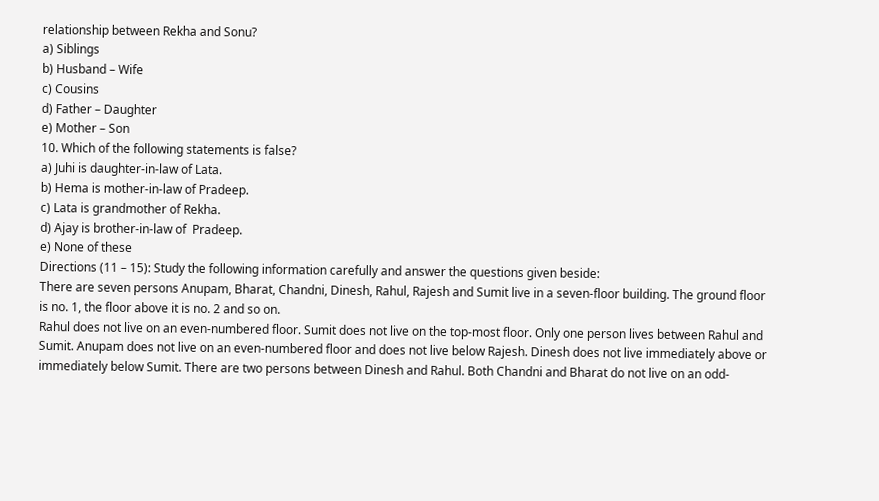relationship between Rekha and Sonu?
a) Siblings
b) Husband – Wife
c) Cousins
d) Father – Daughter
e) Mother – Son
10. Which of the following statements is false?
a) Juhi is daughter-in-law of Lata.
b) Hema is mother-in-law of Pradeep.
c) Lata is grandmother of Rekha.
d) Ajay is brother-in-law of  Pradeep.
e) None of these
Directions (11 – 15): Study the following information carefully and answer the questions given beside:
There are seven persons Anupam, Bharat, Chandni, Dinesh, Rahul, Rajesh and Sumit live in a seven-floor building. The ground floor is no. 1, the floor above it is no. 2 and so on.
Rahul does not live on an even-numbered floor. Sumit does not live on the top-most floor. Only one person lives between Rahul and Sumit. Anupam does not live on an even-numbered floor and does not live below Rajesh. Dinesh does not live immediately above or immediately below Sumit. There are two persons between Dinesh and Rahul. Both Chandni and Bharat do not live on an odd-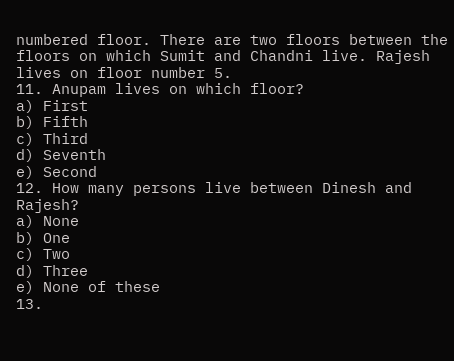numbered floor. There are two floors between the floors on which Sumit and Chandni live. Rajesh lives on floor number 5.
11. Anupam lives on which floor?
a) First
b) Fifth
c) Third
d) Seventh
e) Second
12. How many persons live between Dinesh and Rajesh?
a) None
b) One
c) Two
d) Three
e) None of these
13.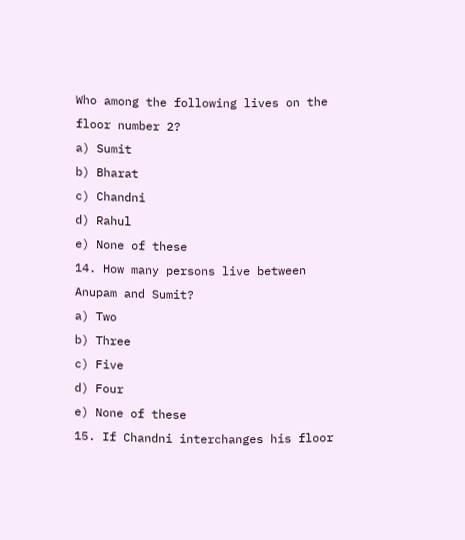Who among the following lives on the floor number 2?
a) Sumit
b) Bharat
c) Chandni
d) Rahul
e) None of these
14. How many persons live between Anupam and Sumit?
a) Two
b) Three
c) Five
d) Four
e) None of these
15. If Chandni interchanges his floor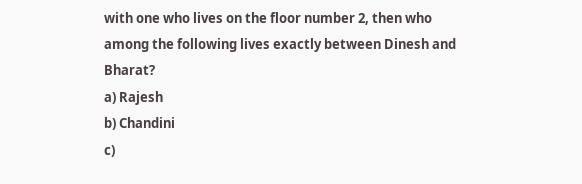with one who lives on the floor number 2, then who among the following lives exactly between Dinesh and Bharat?
a) Rajesh
b) Chandini
c)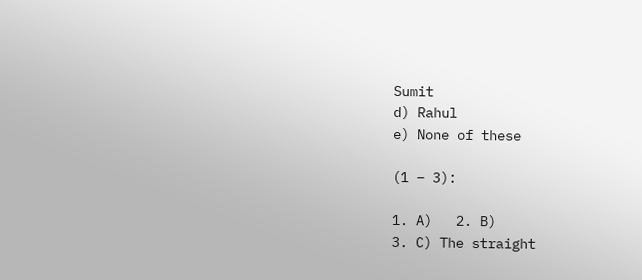Sumit
d) Rahul
e) None of these

(1 – 3):

1. A)   2. B)
3. C) The straight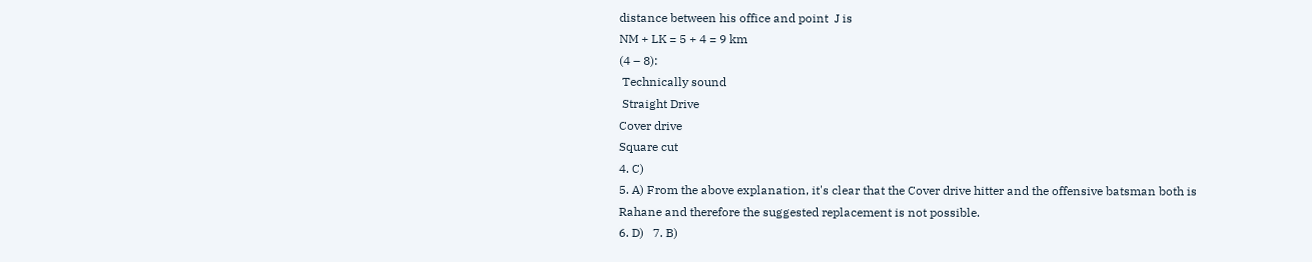distance between his office and point  J is
NM + LK = 5 + 4 = 9 km
(4 – 8):
 Technically sound
 Straight Drive
Cover drive
Square cut
4. C)
5. A) From the above explanation, it's clear that the Cover drive hitter and the offensive batsman both is Rahane and therefore the suggested replacement is not possible.
6. D)   7. B)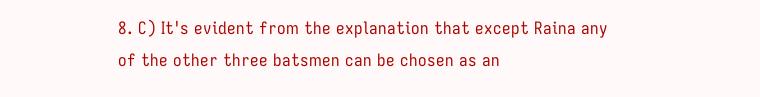8. C) It's evident from the explanation that except Raina any of the other three batsmen can be chosen as an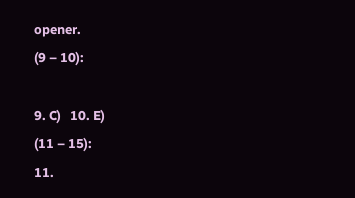opener.
(9 – 10):

9. C)   10. E)
(11 – 15):
11.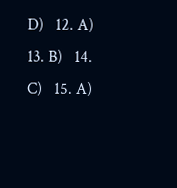D)   12. A)   13. B)   14. C)   15. A)